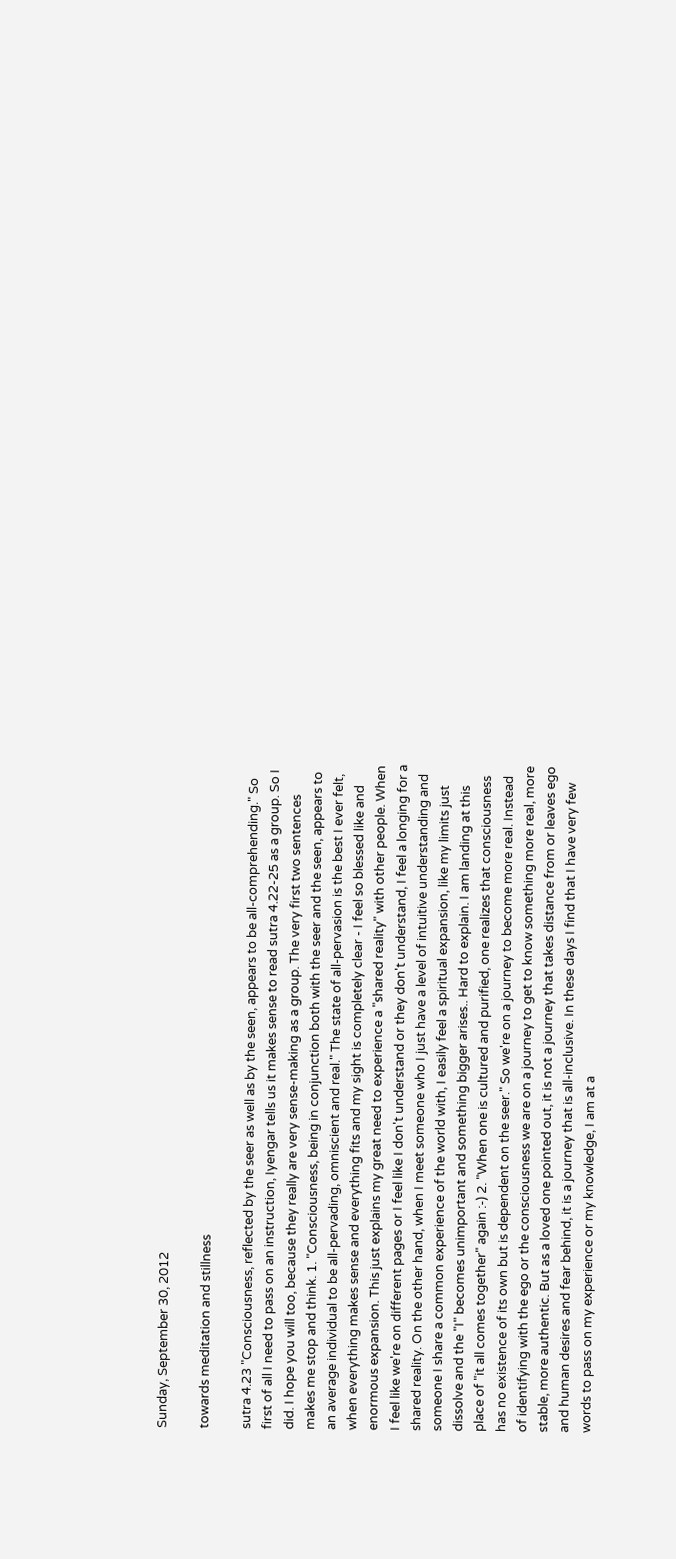Sunday, September 30, 2012

towards meditation and stillness

sutra 4.23 "Consciousness, reflected by the seer as well as by the seen, appears to be all-comprehending." So first of all I need to pass on an instruction, Iyengar tells us it makes sense to read sutra 4.22-25 as a group. So I did. I hope you will too, because they really are very sense-making as a group. The very first two sentences makes me stop and think. 1. "Consciousness, being in conjunction both with the seer and the seen, appears to an average individual to be all-pervading, omniscient and real." The state of all-pervasion is the best I ever felt, when everything makes sense and everything fits and my sight is completely clear - I feel so blessed like and enormous expansion. This just explains my great need to experience a "shared reality" with other people. When I feel like we're on different pages or I feel like I don't understand or they don't understand, I feel a longing for a shared reality. On the other hand, when I meet someone who I just have a level of intuitive understanding and someone I share a common experience of the world with, I easily feel a spiritual expansion, like my limits just dissolve and the "I" becomes unimportant and something bigger arises.. Hard to explain. I am landing at this place of "it all comes together" again :-) 2. "When one is cultured and purified, one realizes that consciousness has no existence of its own but is dependent on the seer." So we're on a journey to become more real. Instead of identifying with the ego or the consciousness we are on a journey to get to know something more real, more stable, more authentic. But as a loved one pointed out, it is not a journey that takes distance from or leaves ego and human desires and fear behind, it is a journey that is all-inclusive. In these days I find that I have very few words to pass on my experience or my knowledge, I am at a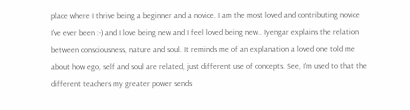place where I thrive being a beginner and a novice. I am the most loved and contributing novice I've ever been :-) and I love being new and I feel loved being new.. Iyengar explains the relation between consciousness, nature and soul. It reminds me of an explanation a loved one told me about how ego, self and soul are related, just different use of concepts. See, I'm used to that the different teachers my greater power sends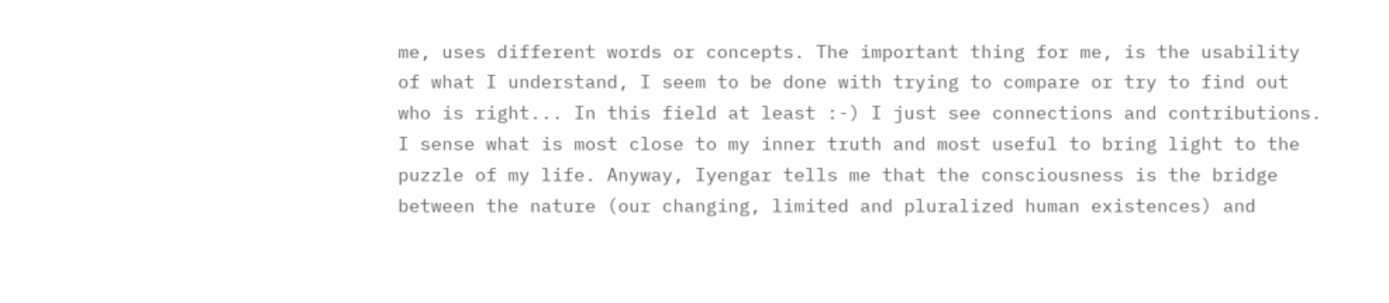me, uses different words or concepts. The important thing for me, is the usability of what I understand, I seem to be done with trying to compare or try to find out who is right... In this field at least :-) I just see connections and contributions. I sense what is most close to my inner truth and most useful to bring light to the puzzle of my life. Anyway, Iyengar tells me that the consciousness is the bridge between the nature (our changing, limited and pluralized human existences) and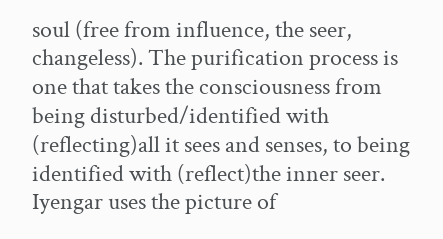soul (free from influence, the seer, changeless). The purification process is one that takes the consciousness from being disturbed/identified with (reflecting)all it sees and senses, to being identified with (reflect)the inner seer. Iyengar uses the picture of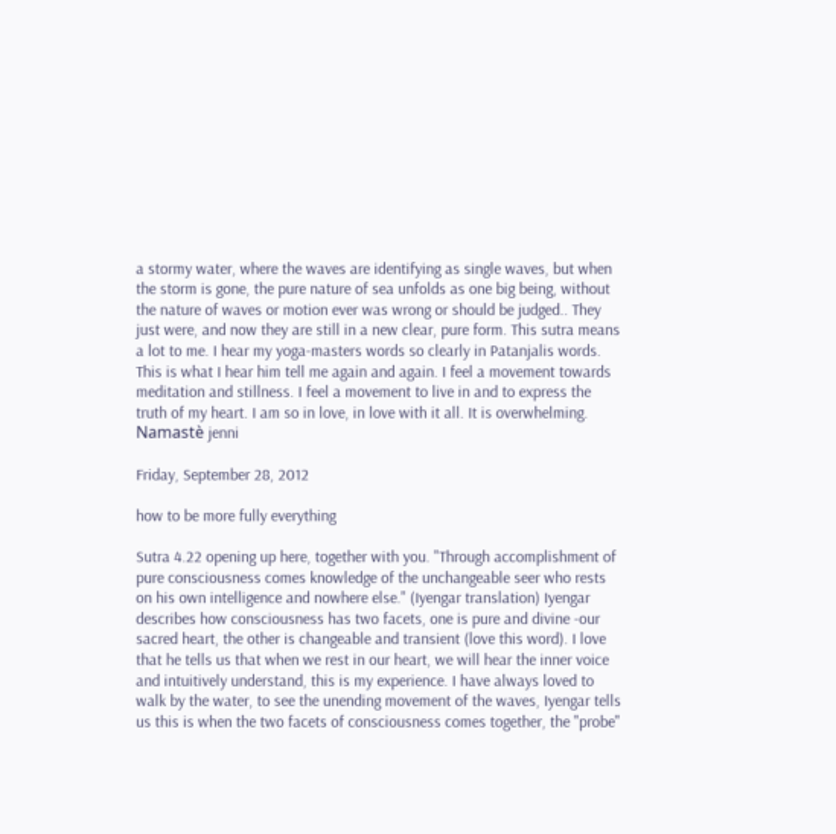a stormy water, where the waves are identifying as single waves, but when the storm is gone, the pure nature of sea unfolds as one big being, without the nature of waves or motion ever was wrong or should be judged.. They just were, and now they are still in a new clear, pure form. This sutra means a lot to me. I hear my yoga-masters words so clearly in Patanjalis words. This is what I hear him tell me again and again. I feel a movement towards meditation and stillness. I feel a movement to live in and to express the truth of my heart. I am so in love, in love with it all. It is overwhelming. Namastè jenni

Friday, September 28, 2012

how to be more fully everything

Sutra 4.22 opening up here, together with you. "Through accomplishment of pure consciousness comes knowledge of the unchangeable seer who rests on his own intelligence and nowhere else." (Iyengar translation) Iyengar describes how consciousness has two facets, one is pure and divine -our sacred heart, the other is changeable and transient (love this word). I love that he tells us that when we rest in our heart, we will hear the inner voice and intuitively understand, this is my experience. I have always loved to walk by the water, to see the unending movement of the waves, Iyengar tells us this is when the two facets of consciousness comes together, the "probe"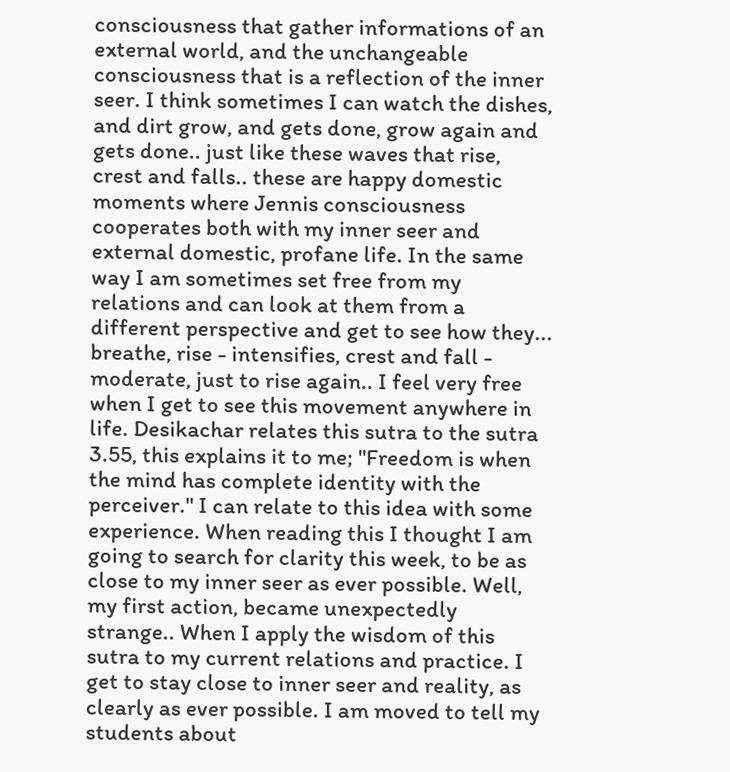consciousness that gather informations of an external world, and the unchangeable consciousness that is a reflection of the inner seer. I think sometimes I can watch the dishes, and dirt grow, and gets done, grow again and gets done.. just like these waves that rise, crest and falls.. these are happy domestic moments where Jennis consciousness cooperates both with my inner seer and external domestic, profane life. In the same way I am sometimes set free from my relations and can look at them from a different perspective and get to see how they... breathe, rise - intensifies, crest and fall - moderate, just to rise again.. I feel very free when I get to see this movement anywhere in life. Desikachar relates this sutra to the sutra 3.55, this explains it to me; "Freedom is when the mind has complete identity with the perceiver." I can relate to this idea with some experience. When reading this I thought I am going to search for clarity this week, to be as close to my inner seer as ever possible. Well, my first action, became unexpectedly strange.. When I apply the wisdom of this sutra to my current relations and practice. I get to stay close to inner seer and reality, as clearly as ever possible. I am moved to tell my students about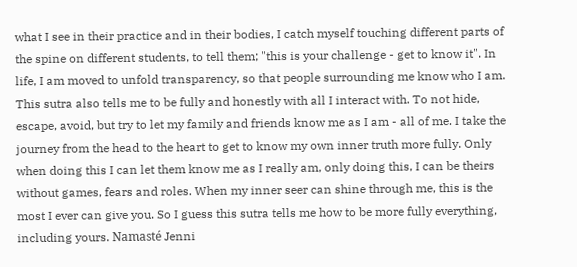what I see in their practice and in their bodies, I catch myself touching different parts of the spine on different students, to tell them; "this is your challenge - get to know it". In life, I am moved to unfold transparency, so that people surrounding me know who I am. This sutra also tells me to be fully and honestly with all I interact with. To not hide, escape, avoid, but try to let my family and friends know me as I am - all of me. I take the journey from the head to the heart to get to know my own inner truth more fully. Only when doing this I can let them know me as I really am, only doing this, I can be theirs without games, fears and roles. When my inner seer can shine through me, this is the most I ever can give you. So I guess this sutra tells me how to be more fully everything, including yours. Namasté Jenni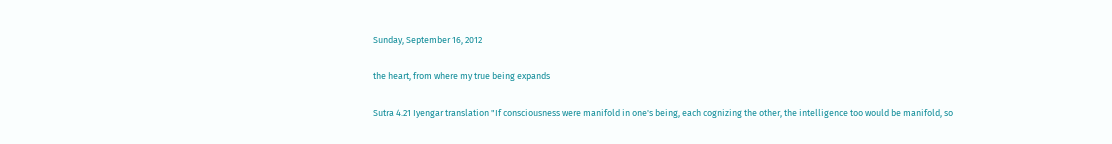Sunday, September 16, 2012

the heart, from where my true being expands

Sutra 4.21 Iyengar translation "If consciousness were manifold in one's being, each cognizing the other, the intelligence too would be manifold, so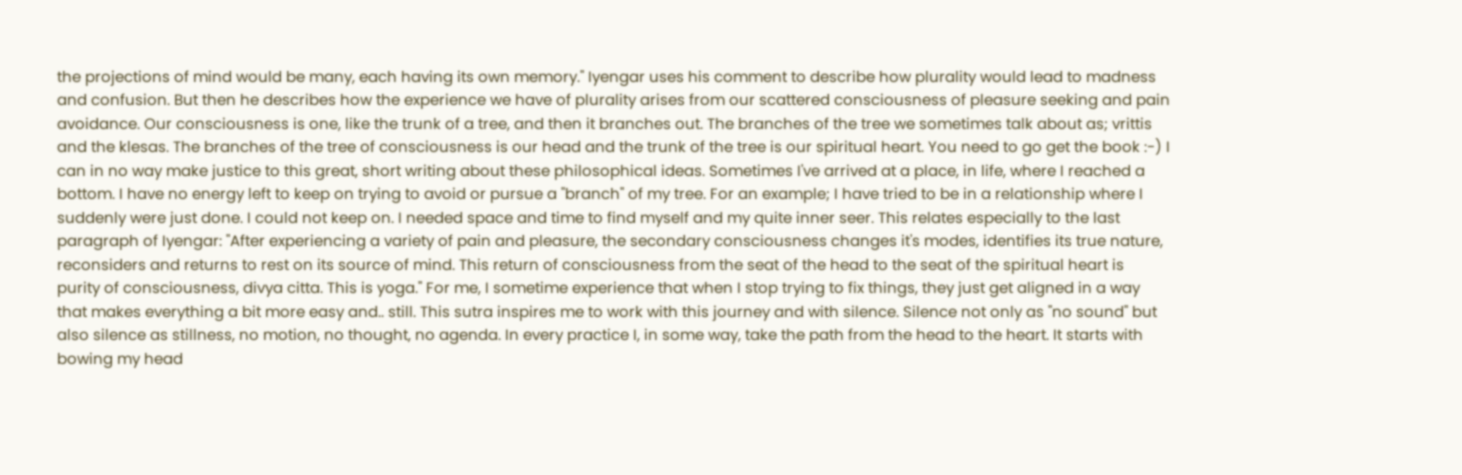the projections of mind would be many, each having its own memory." Iyengar uses his comment to describe how plurality would lead to madness and confusion. But then he describes how the experience we have of plurality arises from our scattered consciousness of pleasure seeking and pain avoidance. Our consciousness is one, like the trunk of a tree, and then it branches out. The branches of the tree we sometimes talk about as; vrittis and the klesas. The branches of the tree of consciousness is our head and the trunk of the tree is our spiritual heart. You need to go get the book :-) I can in no way make justice to this great, short writing about these philosophical ideas. Sometimes I've arrived at a place, in life, where I reached a bottom. I have no energy left to keep on trying to avoid or pursue a "branch" of my tree. For an example; I have tried to be in a relationship where I suddenly were just done. I could not keep on. I needed space and time to find myself and my quite inner seer. This relates especially to the last paragraph of Iyengar: "After experiencing a variety of pain and pleasure, the secondary consciousness changes it's modes, identifies its true nature, reconsiders and returns to rest on its source of mind. This return of consciousness from the seat of the head to the seat of the spiritual heart is purity of consciousness, divya citta. This is yoga." For me, I sometime experience that when I stop trying to fix things, they just get aligned in a way that makes everything a bit more easy and.. still. This sutra inspires me to work with this journey and with silence. Silence not only as "no sound" but also silence as stillness, no motion, no thought, no agenda. In every practice I, in some way, take the path from the head to the heart. It starts with bowing my head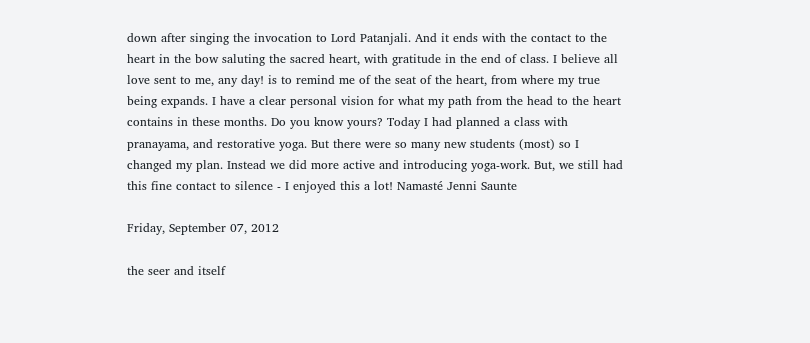down after singing the invocation to Lord Patanjali. And it ends with the contact to the heart in the bow saluting the sacred heart, with gratitude in the end of class. I believe all love sent to me, any day! is to remind me of the seat of the heart, from where my true being expands. I have a clear personal vision for what my path from the head to the heart contains in these months. Do you know yours? Today I had planned a class with pranayama, and restorative yoga. But there were so many new students (most) so I changed my plan. Instead we did more active and introducing yoga-work. But, we still had this fine contact to silence - I enjoyed this a lot! Namasté Jenni Saunte

Friday, September 07, 2012

the seer and itself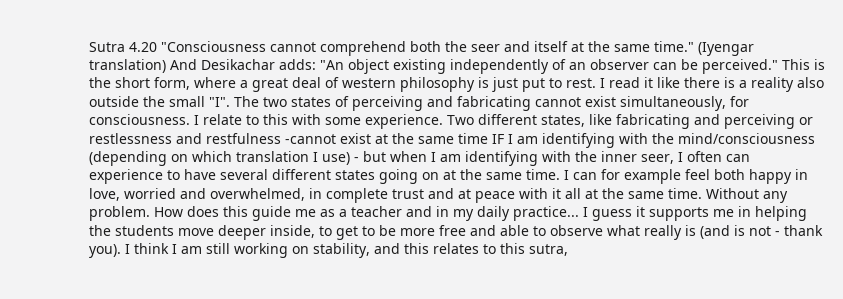Sutra 4.20 "Consciousness cannot comprehend both the seer and itself at the same time." (Iyengar translation) And Desikachar adds: "An object existing independently of an observer can be perceived." This is the short form, where a great deal of western philosophy is just put to rest. I read it like there is a reality also outside the small "I". The two states of perceiving and fabricating cannot exist simultaneously, for consciousness. I relate to this with some experience. Two different states, like fabricating and perceiving or restlessness and restfulness -cannot exist at the same time IF I am identifying with the mind/consciousness (depending on which translation I use) - but when I am identifying with the inner seer, I often can experience to have several different states going on at the same time. I can for example feel both happy in love, worried and overwhelmed, in complete trust and at peace with it all at the same time. Without any problem. How does this guide me as a teacher and in my daily practice... I guess it supports me in helping the students move deeper inside, to get to be more free and able to observe what really is (and is not - thank you). I think I am still working on stability, and this relates to this sutra,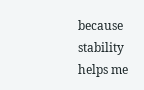because stability helps me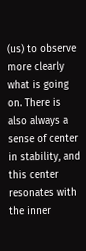(us) to observe more clearly what is going on. There is also always a sense of center in stability, and this center resonates with the inner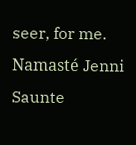seer, for me. Namasté Jenni Saunte